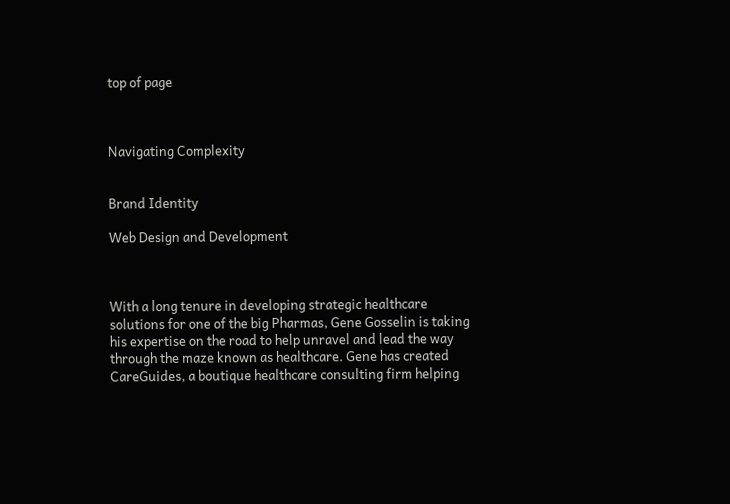top of page



Navigating Complexity


Brand Identity

Web Design and Development



With a long tenure in developing strategic healthcare solutions for one of the big Pharmas, Gene Gosselin is taking his expertise on the road to help unravel and lead the way through the maze known as healthcare. Gene has created CareGuides, a boutique healthcare consulting firm helping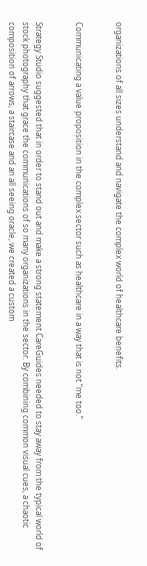organizations of all sizes understand and navigate the complex world of healthcare benefits.


Communicating a value proposition in the complex sector such as healthcare in a way that is not “me too.”


Strategy Studio suggested that in order to stand out and make a strong statement CareGuides needed to stay away from the typical world of stock photography that grace the communications of so many organizations in the sector. By combining common visual cues, a chaotic composition of arrows, a staircase and an all seeing oracle, we created a custom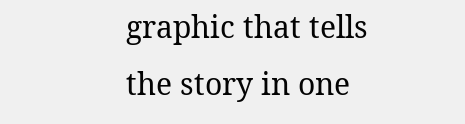graphic that tells the story in one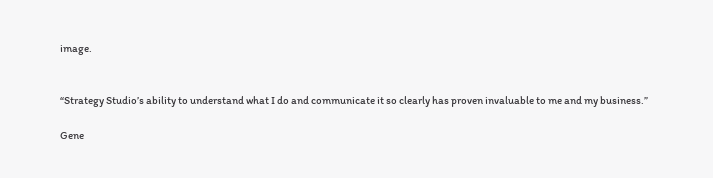image.


“Strategy Studio’s ability to understand what I do and communicate it so clearly has proven invaluable to me and my business.”

Gene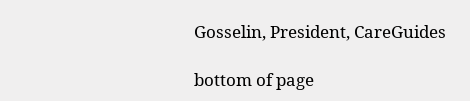Gosselin, President, CareGuides

bottom of page